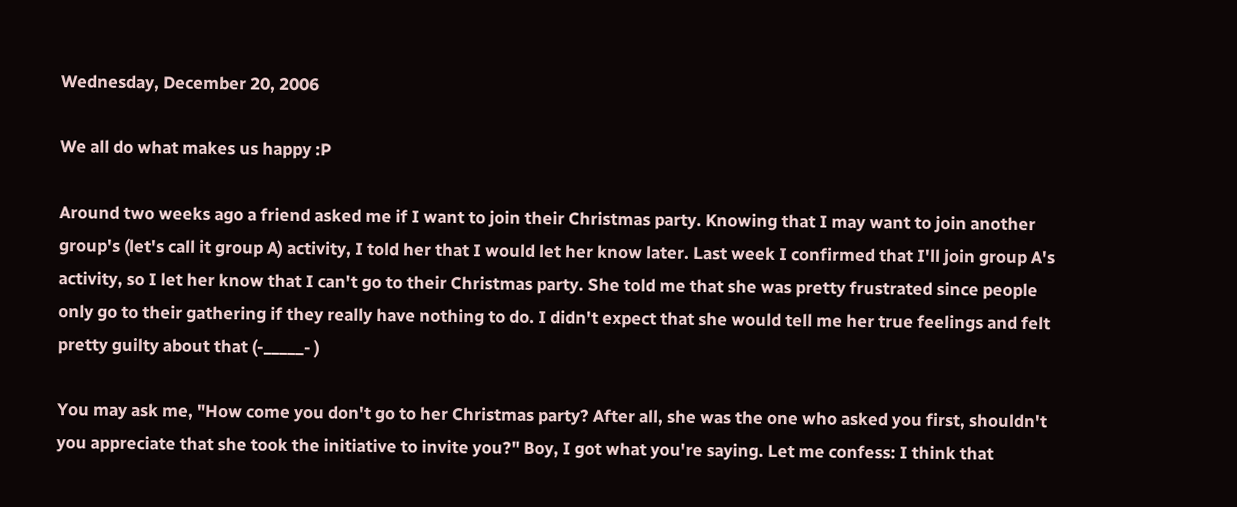Wednesday, December 20, 2006

We all do what makes us happy :P

Around two weeks ago a friend asked me if I want to join their Christmas party. Knowing that I may want to join another group's (let's call it group A) activity, I told her that I would let her know later. Last week I confirmed that I'll join group A's activity, so I let her know that I can't go to their Christmas party. She told me that she was pretty frustrated since people only go to their gathering if they really have nothing to do. I didn't expect that she would tell me her true feelings and felt pretty guilty about that (-_____- )

You may ask me, "How come you don't go to her Christmas party? After all, she was the one who asked you first, shouldn't you appreciate that she took the initiative to invite you?" Boy, I got what you're saying. Let me confess: I think that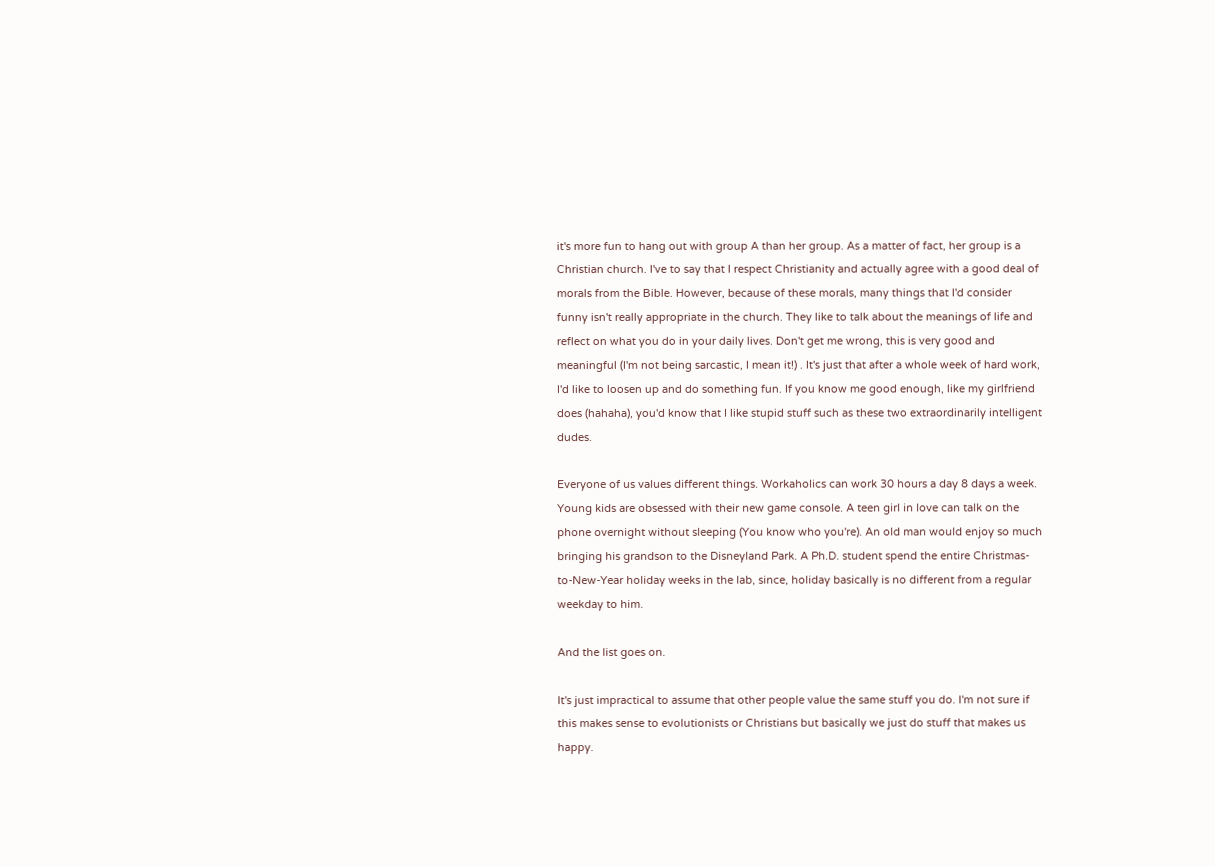it's more fun to hang out with group A than her group. As a matter of fact, her group is a Christian church. I've to say that I respect Christianity and actually agree with a good deal of morals from the Bible. However, because of these morals, many things that I'd consider funny isn't really appropriate in the church. They like to talk about the meanings of life and reflect on what you do in your daily lives. Don't get me wrong, this is very good and meaningful (I'm not being sarcastic, I mean it!) . It's just that after a whole week of hard work, I'd like to loosen up and do something fun. If you know me good enough, like my girlfriend does (hahaha), you'd know that I like stupid stuff such as these two extraordinarily intelligent dudes.

Everyone of us values different things. Workaholics can work 30 hours a day 8 days a week. Young kids are obsessed with their new game console. A teen girl in love can talk on the phone overnight without sleeping (You know who you're). An old man would enjoy so much bringing his grandson to the Disneyland Park. A Ph.D. student spend the entire Christmas-to-New-Year holiday weeks in the lab, since, holiday basically is no different from a regular weekday to him.

And the list goes on.

It's just impractical to assume that other people value the same stuff you do. I'm not sure if this makes sense to evolutionists or Christians but basically we just do stuff that makes us happy.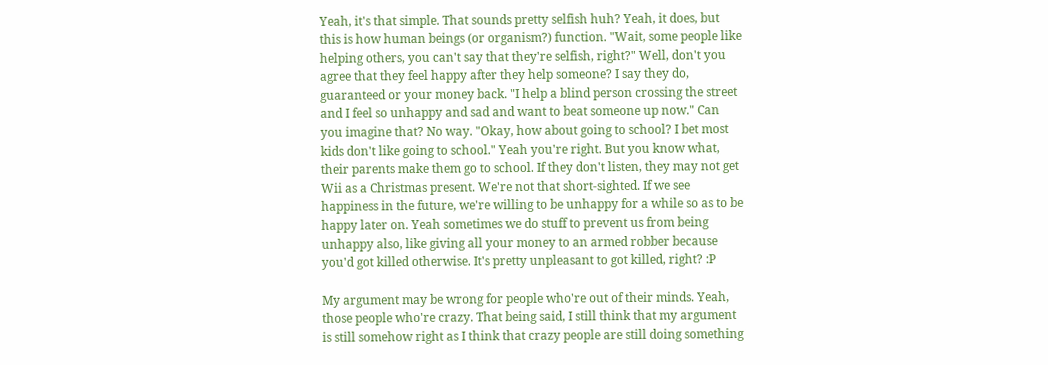Yeah, it's that simple. That sounds pretty selfish huh? Yeah, it does, but this is how human beings (or organism?) function. "Wait, some people like helping others, you can't say that they're selfish, right?" Well, don't you agree that they feel happy after they help someone? I say they do, guaranteed or your money back. "I help a blind person crossing the street and I feel so unhappy and sad and want to beat someone up now." Can you imagine that? No way. "Okay, how about going to school? I bet most kids don't like going to school." Yeah you're right. But you know what, their parents make them go to school. If they don't listen, they may not get Wii as a Christmas present. We're not that short-sighted. If we see happiness in the future, we're willing to be unhappy for a while so as to be happy later on. Yeah sometimes we do stuff to prevent us from being unhappy also, like giving all your money to an armed robber because you'd got killed otherwise. It's pretty unpleasant to got killed, right? :P

My argument may be wrong for people who're out of their minds. Yeah, those people who're crazy. That being said, I still think that my argument is still somehow right as I think that crazy people are still doing something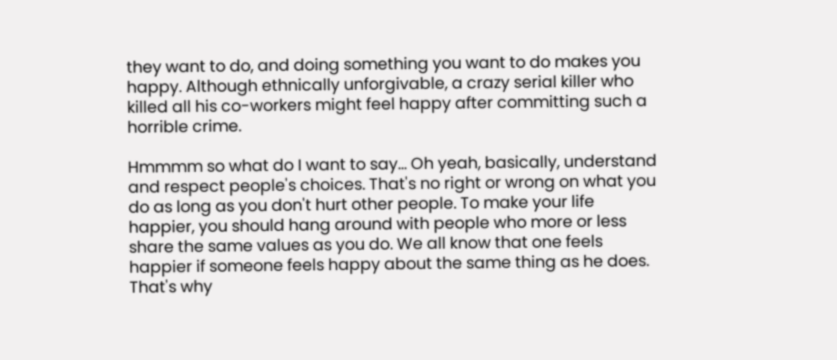they want to do, and doing something you want to do makes you happy. Although ethnically unforgivable, a crazy serial killer who killed all his co-workers might feel happy after committing such a horrible crime.

Hmmmm so what do I want to say... Oh yeah, basically, understand and respect people's choices. That's no right or wrong on what you do as long as you don't hurt other people. To make your life happier, you should hang around with people who more or less share the same values as you do. We all know that one feels happier if someone feels happy about the same thing as he does. That's why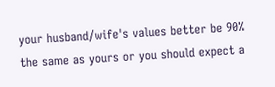your husband/wife's values better be 90% the same as yours or you should expect a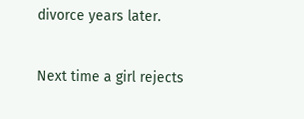divorce years later.

Next time a girl rejects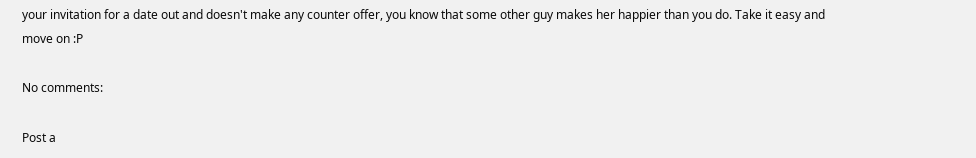your invitation for a date out and doesn't make any counter offer, you know that some other guy makes her happier than you do. Take it easy and move on :P

No comments:

Post a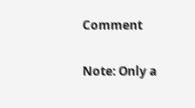Comment

Note: Only a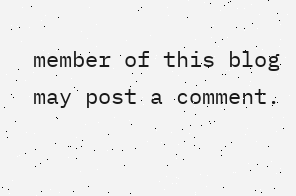member of this blog may post a comment.